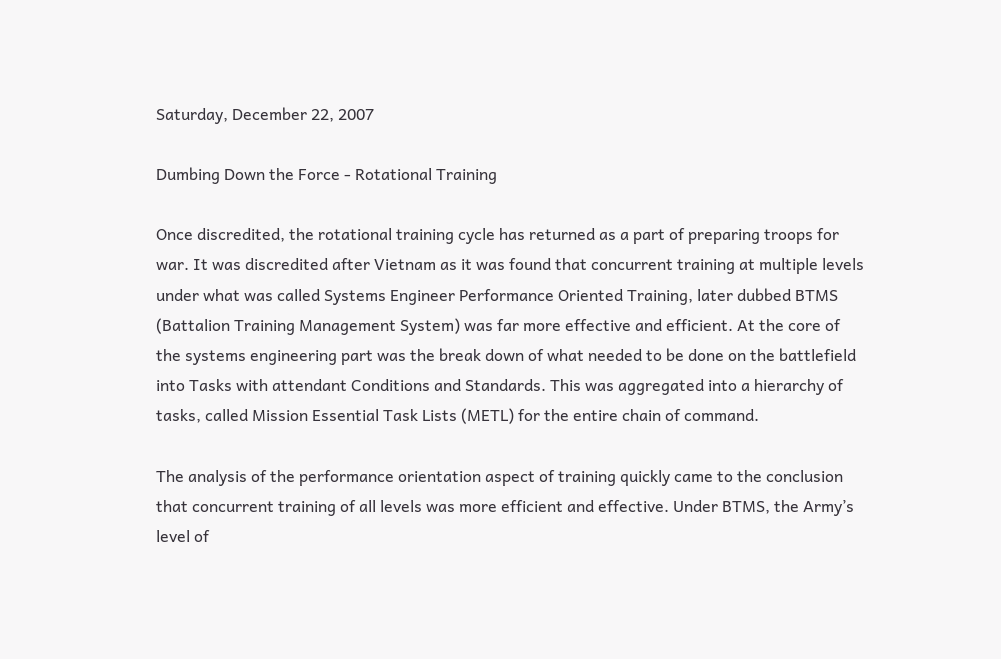Saturday, December 22, 2007

Dumbing Down the Force - Rotational Training

Once discredited, the rotational training cycle has returned as a part of preparing troops for war. It was discredited after Vietnam as it was found that concurrent training at multiple levels under what was called Systems Engineer Performance Oriented Training, later dubbed BTMS (Battalion Training Management System) was far more effective and efficient. At the core of the systems engineering part was the break down of what needed to be done on the battlefield into Tasks with attendant Conditions and Standards. This was aggregated into a hierarchy of tasks, called Mission Essential Task Lists (METL) for the entire chain of command.

The analysis of the performance orientation aspect of training quickly came to the conclusion that concurrent training of all levels was more efficient and effective. Under BTMS, the Army’s level of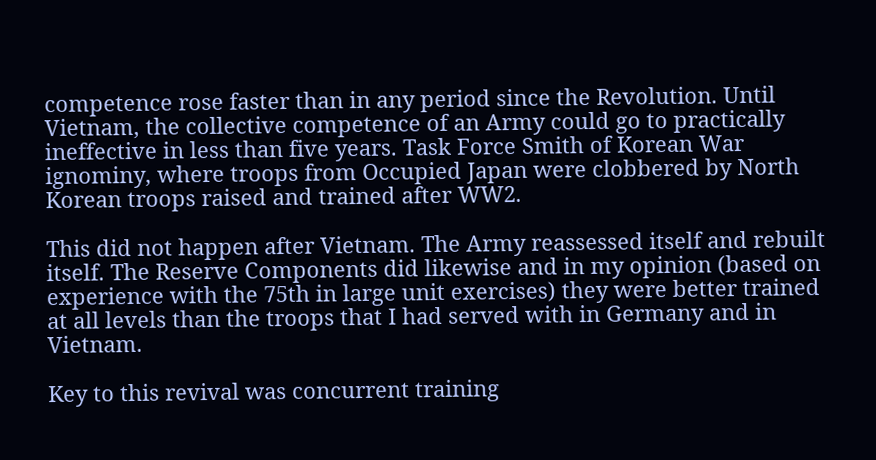competence rose faster than in any period since the Revolution. Until Vietnam, the collective competence of an Army could go to practically ineffective in less than five years. Task Force Smith of Korean War ignominy, where troops from Occupied Japan were clobbered by North Korean troops raised and trained after WW2.

This did not happen after Vietnam. The Army reassessed itself and rebuilt itself. The Reserve Components did likewise and in my opinion (based on experience with the 75th in large unit exercises) they were better trained at all levels than the troops that I had served with in Germany and in Vietnam.

Key to this revival was concurrent training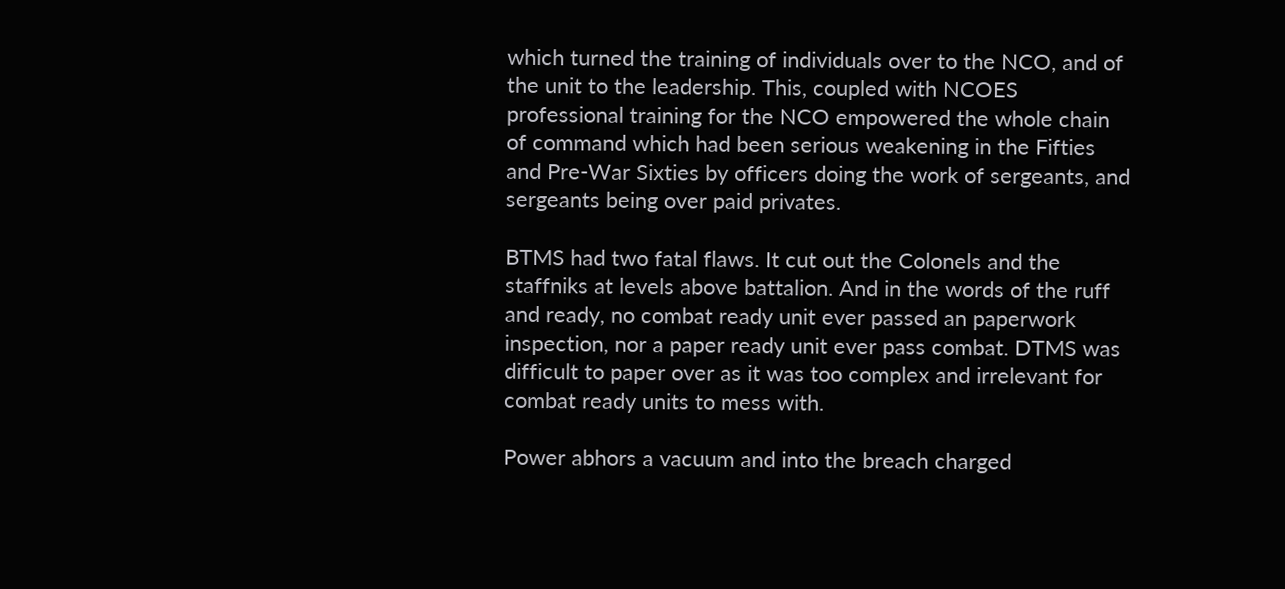which turned the training of individuals over to the NCO, and of the unit to the leadership. This, coupled with NCOES professional training for the NCO empowered the whole chain of command which had been serious weakening in the Fifties and Pre-War Sixties by officers doing the work of sergeants, and sergeants being over paid privates.

BTMS had two fatal flaws. It cut out the Colonels and the staffniks at levels above battalion. And in the words of the ruff and ready, no combat ready unit ever passed an paperwork inspection, nor a paper ready unit ever pass combat. DTMS was difficult to paper over as it was too complex and irrelevant for combat ready units to mess with.

Power abhors a vacuum and into the breach charged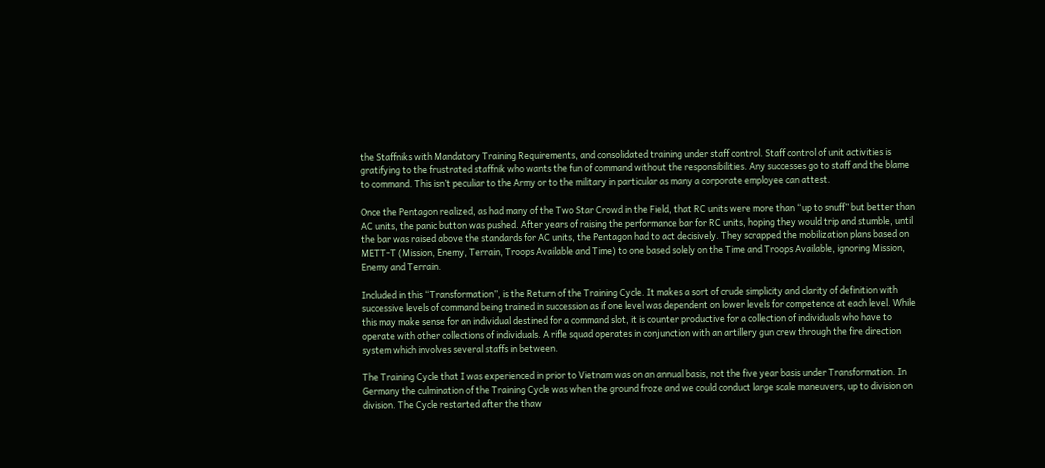the Staffniks with Mandatory Training Requirements, and consolidated training under staff control. Staff control of unit activities is gratifying to the frustrated staffnik who wants the fun of command without the responsibilities. Any successes go to staff and the blame to command. This isn’t peculiar to the Army or to the military in particular as many a corporate employee can attest.

Once the Pentagon realized, as had many of the Two Star Crowd in the Field, that RC units were more than “up to snuff” but better than AC units, the panic button was pushed. After years of raising the performance bar for RC units, hoping they would trip and stumble, until the bar was raised above the standards for AC units, the Pentagon had to act decisively. They scrapped the mobilization plans based on METT-T (Mission, Enemy, Terrain, Troops Available and Time) to one based solely on the Time and Troops Available, ignoring Mission, Enemy and Terrain.

Included in this “Transformation”, is the Return of the Training Cycle. It makes a sort of crude simplicity and clarity of definition with successive levels of command being trained in succession as if one level was dependent on lower levels for competence at each level. While this may make sense for an individual destined for a command slot, it is counter productive for a collection of individuals who have to operate with other collections of individuals. A rifle squad operates in conjunction with an artillery gun crew through the fire direction system which involves several staffs in between.

The Training Cycle that I was experienced in prior to Vietnam was on an annual basis, not the five year basis under Transformation. In Germany the culmination of the Training Cycle was when the ground froze and we could conduct large scale maneuvers, up to division on division. The Cycle restarted after the thaw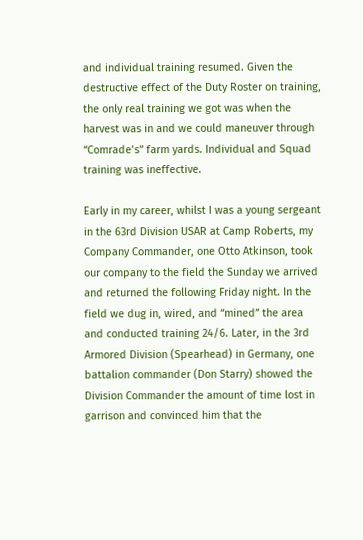and individual training resumed. Given the destructive effect of the Duty Roster on training, the only real training we got was when the harvest was in and we could maneuver through “Comrade’s” farm yards. Individual and Squad training was ineffective.

Early in my career, whilst I was a young sergeant in the 63rd Division USAR at Camp Roberts, my Company Commander, one Otto Atkinson, took our company to the field the Sunday we arrived and returned the following Friday night. In the field we dug in, wired, and “mined” the area and conducted training 24/6. Later, in the 3rd Armored Division (Spearhead) in Germany, one battalion commander (Don Starry) showed the Division Commander the amount of time lost in garrison and convinced him that the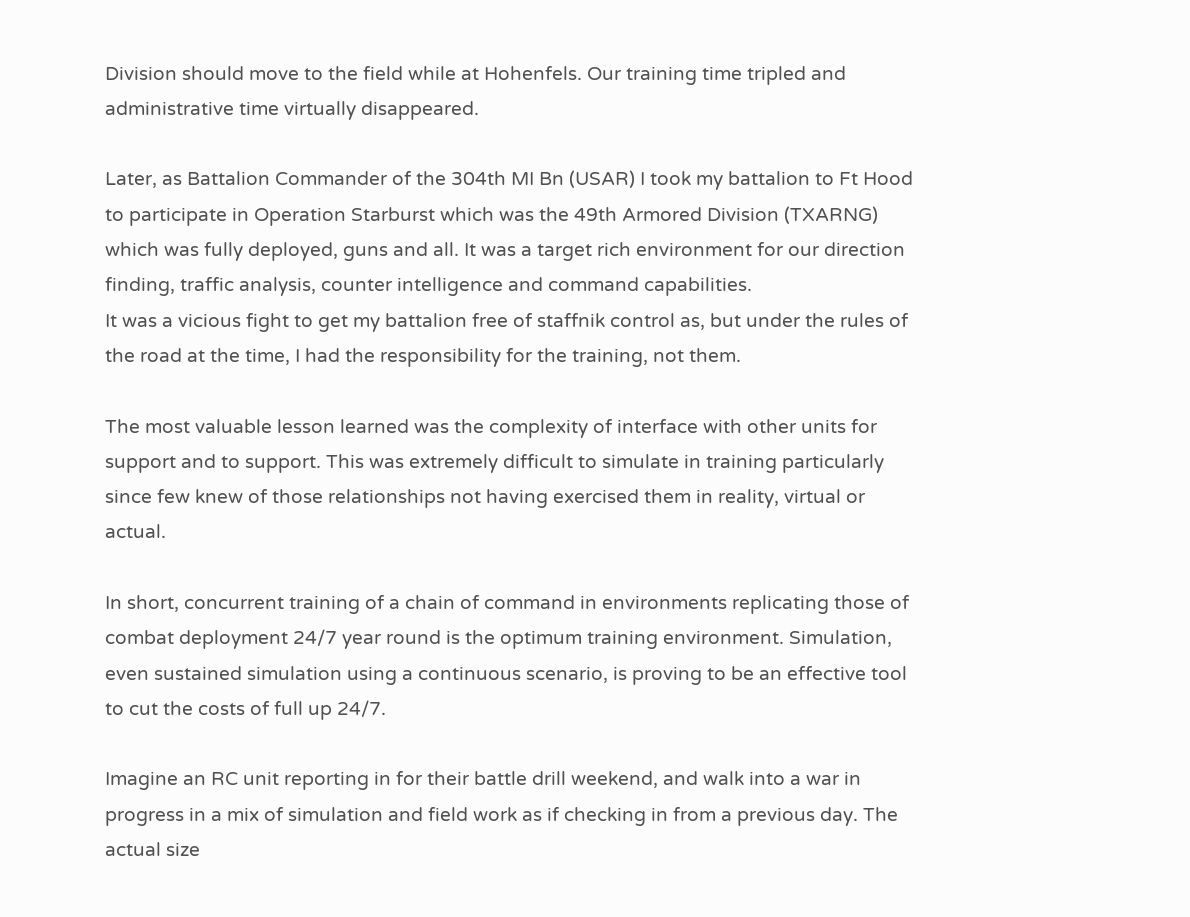Division should move to the field while at Hohenfels. Our training time tripled and administrative time virtually disappeared.

Later, as Battalion Commander of the 304th MI Bn (USAR) I took my battalion to Ft Hood to participate in Operation Starburst which was the 49th Armored Division (TXARNG) which was fully deployed, guns and all. It was a target rich environment for our direction finding, traffic analysis, counter intelligence and command capabilities.
It was a vicious fight to get my battalion free of staffnik control as, but under the rules of the road at the time, I had the responsibility for the training, not them.

The most valuable lesson learned was the complexity of interface with other units for support and to support. This was extremely difficult to simulate in training particularly since few knew of those relationships not having exercised them in reality, virtual or actual.

In short, concurrent training of a chain of command in environments replicating those of combat deployment 24/7 year round is the optimum training environment. Simulation, even sustained simulation using a continuous scenario, is proving to be an effective tool to cut the costs of full up 24/7.

Imagine an RC unit reporting in for their battle drill weekend, and walk into a war in progress in a mix of simulation and field work as if checking in from a previous day. The actual size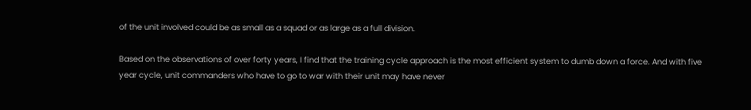of the unit involved could be as small as a squad or as large as a full division.

Based on the observations of over forty years, I find that the training cycle approach is the most efficient system to dumb down a force. And with five year cycle, unit commanders who have to go to war with their unit may have never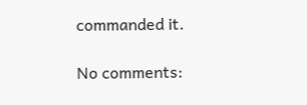commanded it.

No comments: